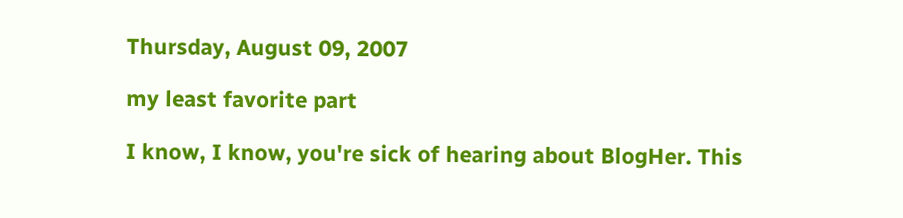Thursday, August 09, 2007

my least favorite part

I know, I know, you're sick of hearing about BlogHer. This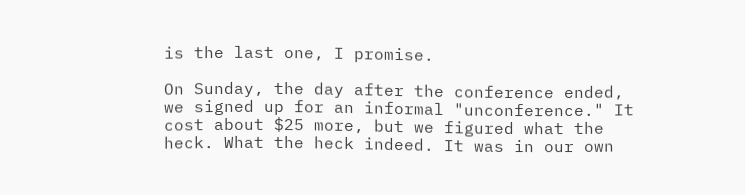is the last one, I promise.

On Sunday, the day after the conference ended, we signed up for an informal "unconference." It cost about $25 more, but we figured what the heck. What the heck indeed. It was in our own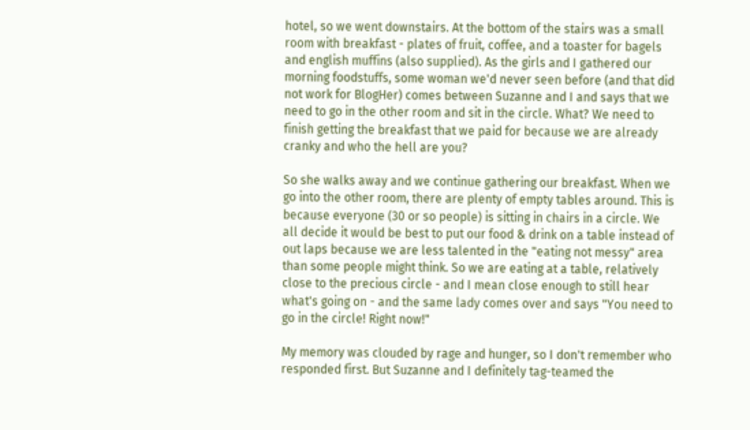hotel, so we went downstairs. At the bottom of the stairs was a small room with breakfast - plates of fruit, coffee, and a toaster for bagels and english muffins (also supplied). As the girls and I gathered our morning foodstuffs, some woman we'd never seen before (and that did not work for BlogHer) comes between Suzanne and I and says that we need to go in the other room and sit in the circle. What? We need to finish getting the breakfast that we paid for because we are already cranky and who the hell are you?

So she walks away and we continue gathering our breakfast. When we go into the other room, there are plenty of empty tables around. This is because everyone (30 or so people) is sitting in chairs in a circle. We all decide it would be best to put our food & drink on a table instead of out laps because we are less talented in the "eating not messy" area than some people might think. So we are eating at a table, relatively close to the precious circle - and I mean close enough to still hear what's going on - and the same lady comes over and says "You need to go in the circle! Right now!"

My memory was clouded by rage and hunger, so I don't remember who responded first. But Suzanne and I definitely tag-teamed the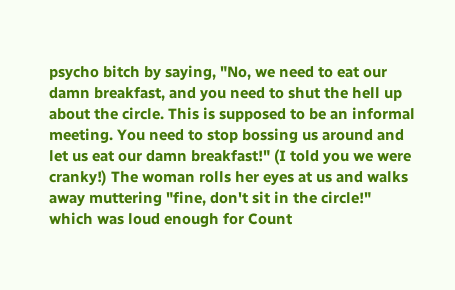psycho bitch by saying, "No, we need to eat our damn breakfast, and you need to shut the hell up about the circle. This is supposed to be an informal meeting. You need to stop bossing us around and let us eat our damn breakfast!" (I told you we were cranky!) The woman rolls her eyes at us and walks away muttering "fine, don't sit in the circle!" which was loud enough for Count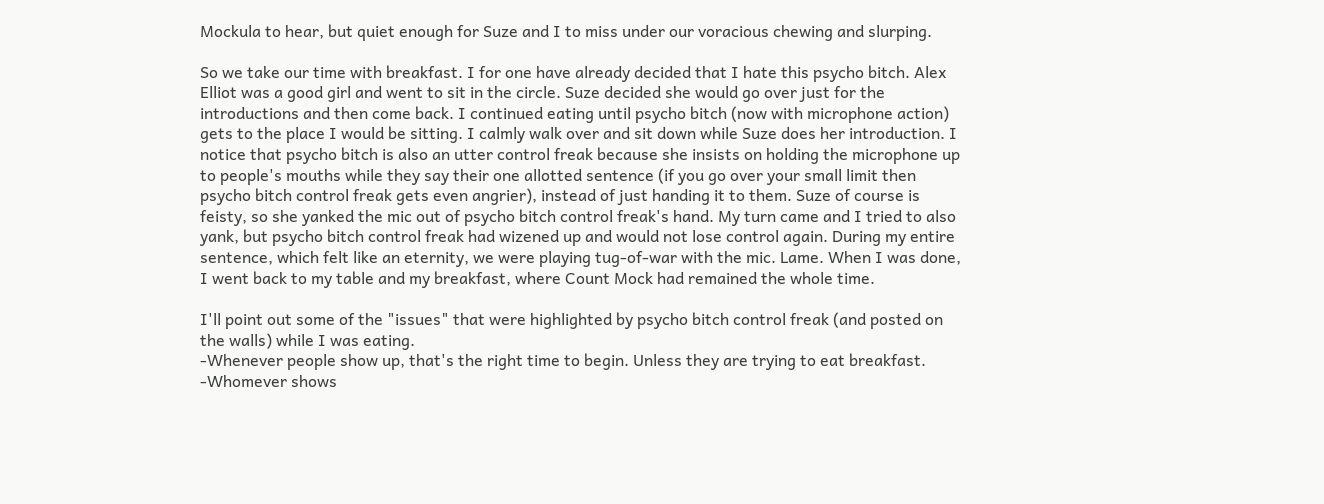Mockula to hear, but quiet enough for Suze and I to miss under our voracious chewing and slurping.

So we take our time with breakfast. I for one have already decided that I hate this psycho bitch. Alex Elliot was a good girl and went to sit in the circle. Suze decided she would go over just for the introductions and then come back. I continued eating until psycho bitch (now with microphone action) gets to the place I would be sitting. I calmly walk over and sit down while Suze does her introduction. I notice that psycho bitch is also an utter control freak because she insists on holding the microphone up to people's mouths while they say their one allotted sentence (if you go over your small limit then psycho bitch control freak gets even angrier), instead of just handing it to them. Suze of course is feisty, so she yanked the mic out of psycho bitch control freak's hand. My turn came and I tried to also yank, but psycho bitch control freak had wizened up and would not lose control again. During my entire sentence, which felt like an eternity, we were playing tug-of-war with the mic. Lame. When I was done, I went back to my table and my breakfast, where Count Mock had remained the whole time.

I'll point out some of the "issues" that were highlighted by psycho bitch control freak (and posted on the walls) while I was eating.
-Whenever people show up, that's the right time to begin. Unless they are trying to eat breakfast.
-Whomever shows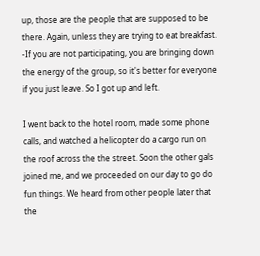up, those are the people that are supposed to be there. Again, unless they are trying to eat breakfast.
-If you are not participating, you are bringing down the energy of the group, so it's better for everyone if you just leave. So I got up and left.

I went back to the hotel room, made some phone calls, and watched a helicopter do a cargo run on the roof across the the street. Soon the other gals joined me, and we proceeded on our day to go do fun things. We heard from other people later that the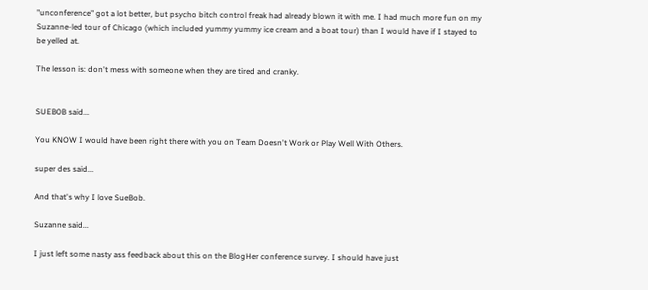"unconference" got a lot better, but psycho bitch control freak had already blown it with me. I had much more fun on my Suzanne-led tour of Chicago (which included yummy yummy ice cream and a boat tour) than I would have if I stayed to be yelled at.

The lesson is: don't mess with someone when they are tired and cranky.


SUEB0B said...

You KNOW I would have been right there with you on Team Doesn't Work or Play Well With Others.

super des said...

And that's why I love SueBob.

Suzanne said...

I just left some nasty ass feedback about this on the BlogHer conference survey. I should have just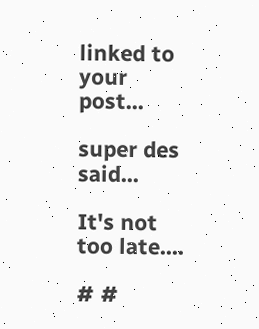linked to your post...

super des said...

It's not too late....

# #